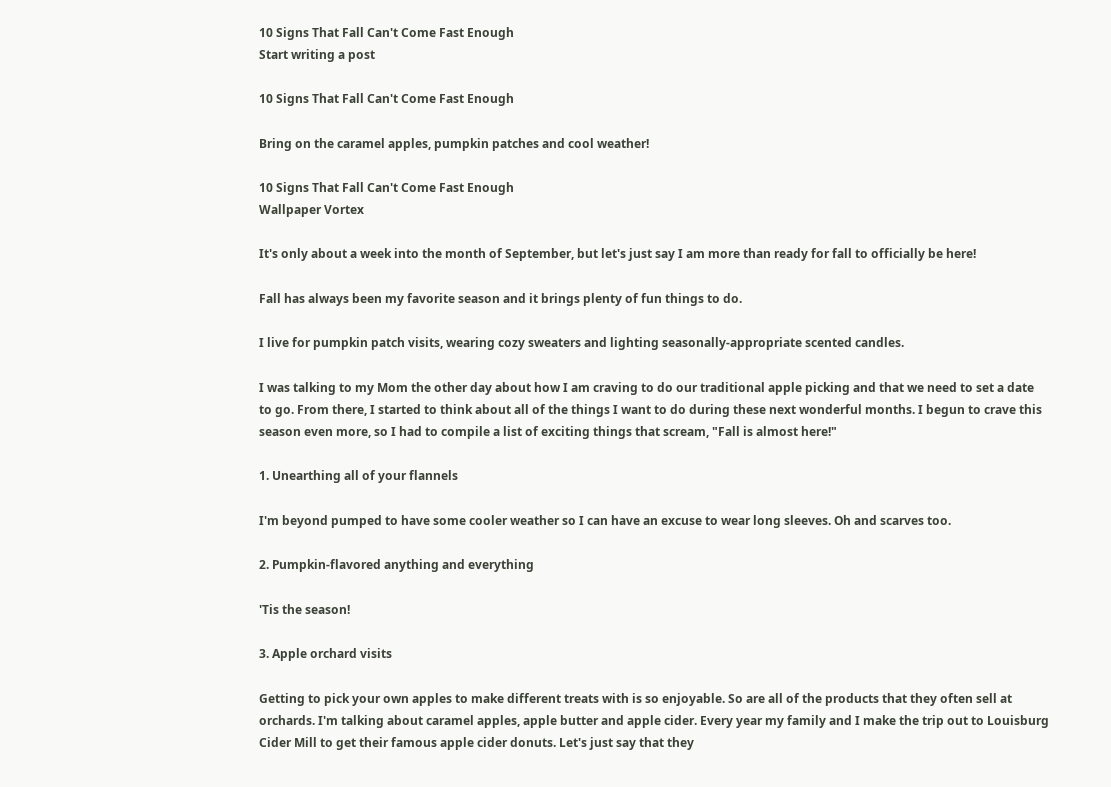10 Signs That Fall Can't Come Fast Enough
Start writing a post

10 Signs That Fall Can't Come Fast Enough

Bring on the caramel apples, pumpkin patches and cool weather!

10 Signs That Fall Can't Come Fast Enough
Wallpaper Vortex

It's only about a week into the month of September, but let's just say I am more than ready for fall to officially be here!

Fall has always been my favorite season and it brings plenty of fun things to do.

I live for pumpkin patch visits, wearing cozy sweaters and lighting seasonally-appropriate scented candles.

I was talking to my Mom the other day about how I am craving to do our traditional apple picking and that we need to set a date to go. From there, I started to think about all of the things I want to do during these next wonderful months. I begun to crave this season even more, so I had to compile a list of exciting things that scream, "Fall is almost here!"

1. Unearthing all of your flannels

I'm beyond pumped to have some cooler weather so I can have an excuse to wear long sleeves. Oh and scarves too.

2. Pumpkin-flavored anything and everything

'Tis the season!

3. Apple orchard visits

Getting to pick your own apples to make different treats with is so enjoyable. So are all of the products that they often sell at orchards. I'm talking about caramel apples, apple butter and apple cider. Every year my family and I make the trip out to Louisburg Cider Mill to get their famous apple cider donuts. Let's just say that they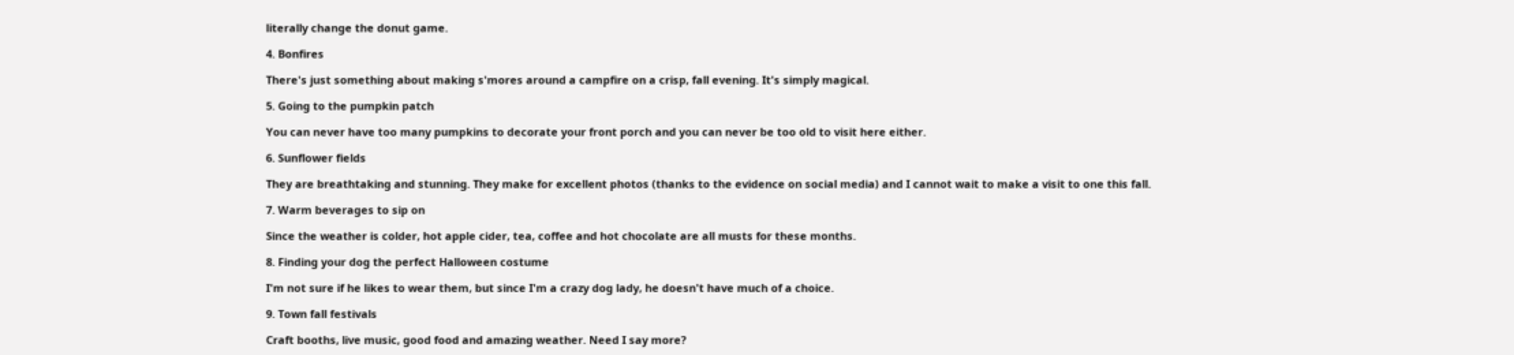literally change the donut game.

4. Bonfires

There's just something about making s'mores around a campfire on a crisp, fall evening. It's simply magical.

5. Going to the pumpkin patch

You can never have too many pumpkins to decorate your front porch and you can never be too old to visit here either.

6. Sunflower fields

They are breathtaking and stunning. They make for excellent photos (thanks to the evidence on social media) and I cannot wait to make a visit to one this fall.

7. Warm beverages to sip on

Since the weather is colder, hot apple cider, tea, coffee and hot chocolate are all musts for these months.

8. Finding your dog the perfect Halloween costume

I'm not sure if he likes to wear them, but since I'm a crazy dog lady, he doesn't have much of a choice.

9. Town fall festivals

Craft booths, live music, good food and amazing weather. Need I say more?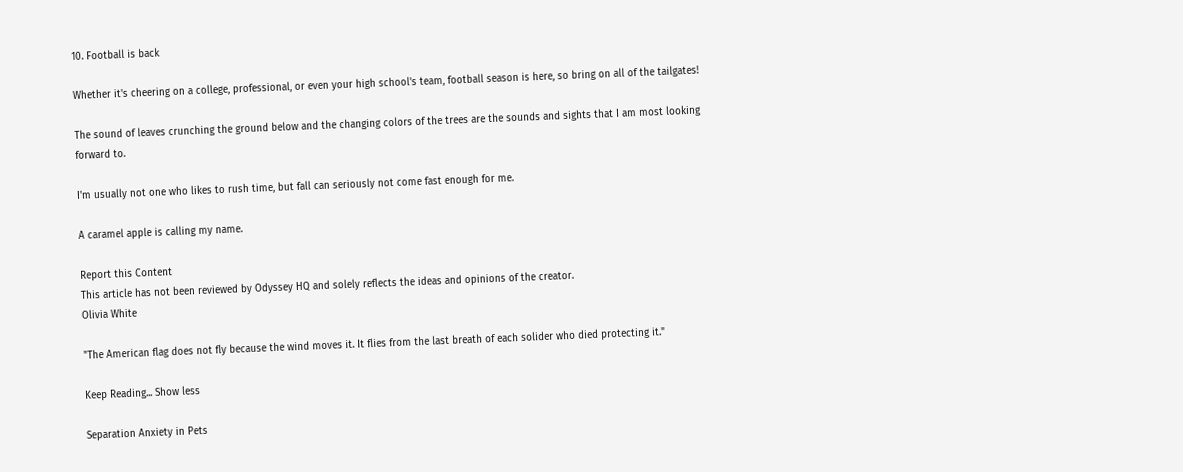10. Football is back

Whether it's cheering on a college, professional, or even your high school's team, football season is here, so bring on all of the tailgates!

The sound of leaves crunching the ground below and the changing colors of the trees are the sounds and sights that I am most looking forward to.

I'm usually not one who likes to rush time, but fall can seriously not come fast enough for me.

A caramel apple is calling my name.

Report this Content
This article has not been reviewed by Odyssey HQ and solely reflects the ideas and opinions of the creator.
Olivia White

"The American flag does not fly because the wind moves it. It flies from the last breath of each solider who died protecting it."

Keep Reading... Show less

Separation Anxiety in Pets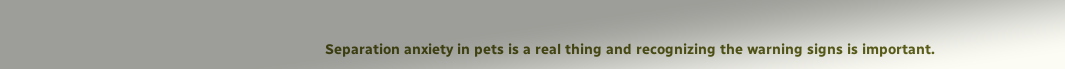Separation anxiety in pets is a real thing and recognizing the warning signs is important.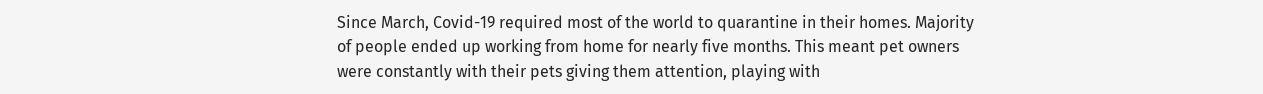Since March, Covid-19 required most of the world to quarantine in their homes. Majority of people ended up working from home for nearly five months. This meant pet owners were constantly with their pets giving them attention, playing with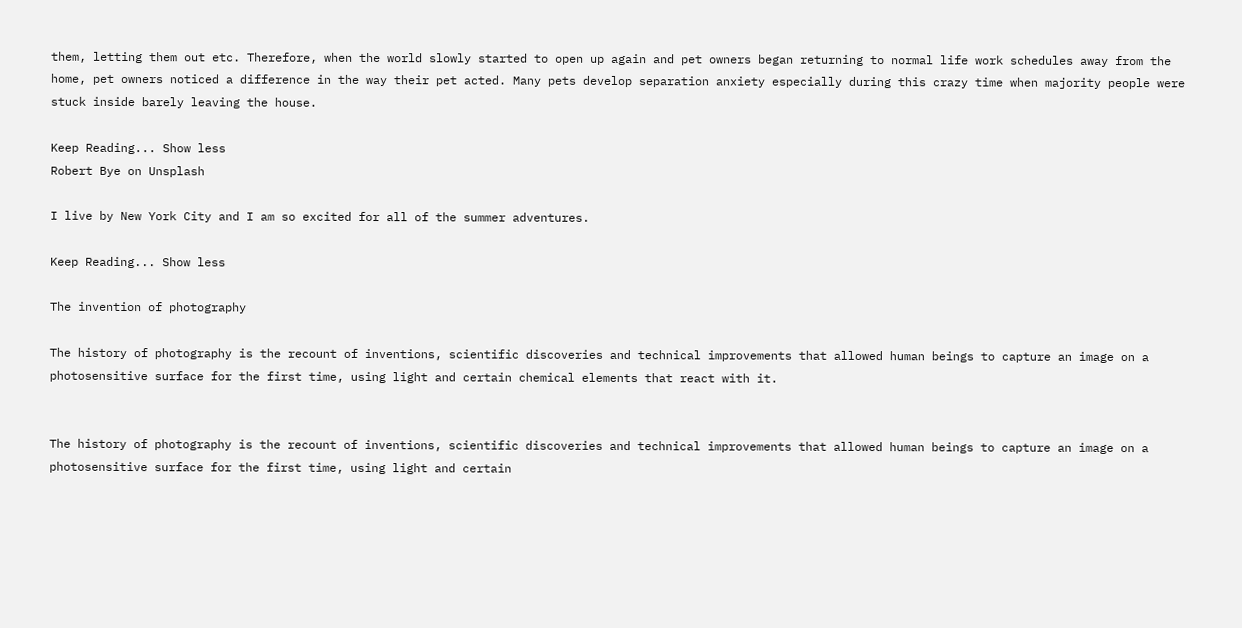them, letting them out etc. Therefore, when the world slowly started to open up again and pet owners began returning to normal life work schedules away from the home, pet owners noticed a difference in the way their pet acted. Many pets develop separation anxiety especially during this crazy time when majority people were stuck inside barely leaving the house.

Keep Reading... Show less
Robert Bye on Unsplash

I live by New York City and I am so excited for all of the summer adventures.

Keep Reading... Show less

The invention of photography

The history of photography is the recount of inventions, scientific discoveries and technical improvements that allowed human beings to capture an image on a photosensitive surface for the first time, using light and certain chemical elements that react with it.


The history of photography is the recount of inventions, scientific discoveries and technical improvements that allowed human beings to capture an image on a photosensitive surface for the first time, using light and certain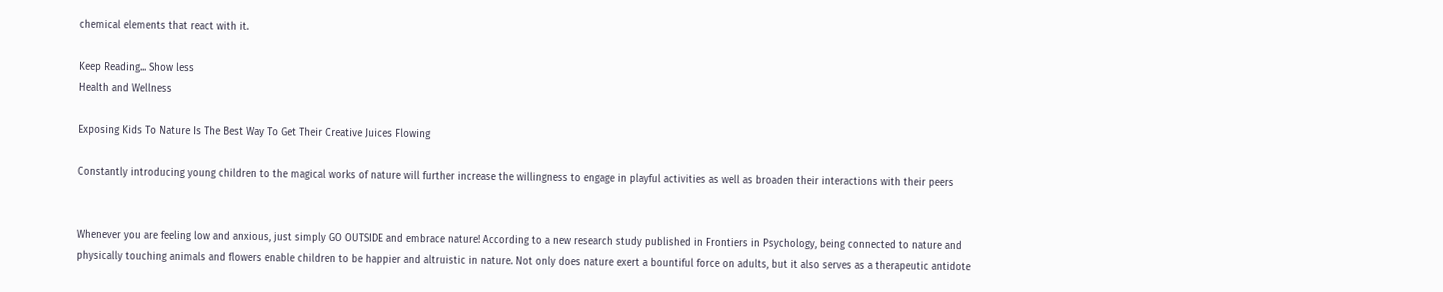chemical elements that react with it.

Keep Reading... Show less
Health and Wellness

Exposing Kids To Nature Is The Best Way To Get Their Creative Juices Flowing

Constantly introducing young children to the magical works of nature will further increase the willingness to engage in playful activities as well as broaden their interactions with their peers


Whenever you are feeling low and anxious, just simply GO OUTSIDE and embrace nature! According to a new research study published in Frontiers in Psychology, being connected to nature and physically touching animals and flowers enable children to be happier and altruistic in nature. Not only does nature exert a bountiful force on adults, but it also serves as a therapeutic antidote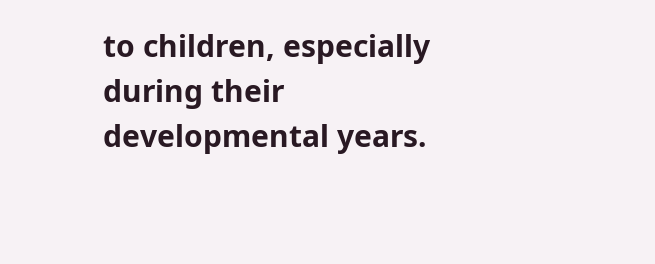to children, especially during their developmental years.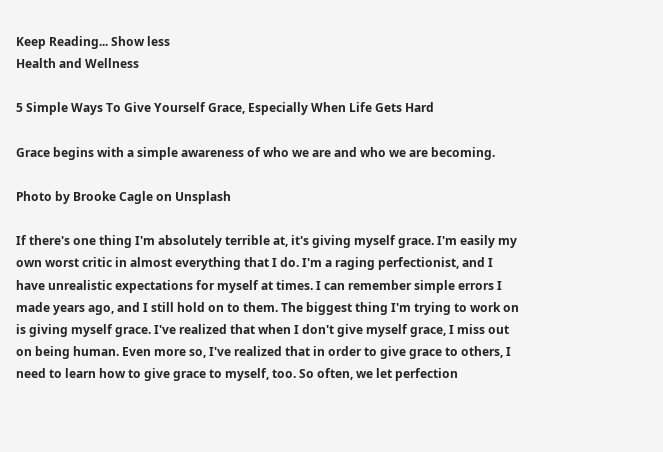Keep Reading... Show less
Health and Wellness

5 Simple Ways To Give Yourself Grace, Especially When Life Gets Hard

Grace begins with a simple awareness of who we are and who we are becoming.

Photo by Brooke Cagle on Unsplash

If there's one thing I'm absolutely terrible at, it's giving myself grace. I'm easily my own worst critic in almost everything that I do. I'm a raging perfectionist, and I have unrealistic expectations for myself at times. I can remember simple errors I made years ago, and I still hold on to them. The biggest thing I'm trying to work on is giving myself grace. I've realized that when I don't give myself grace, I miss out on being human. Even more so, I've realized that in order to give grace to others, I need to learn how to give grace to myself, too. So often, we let perfection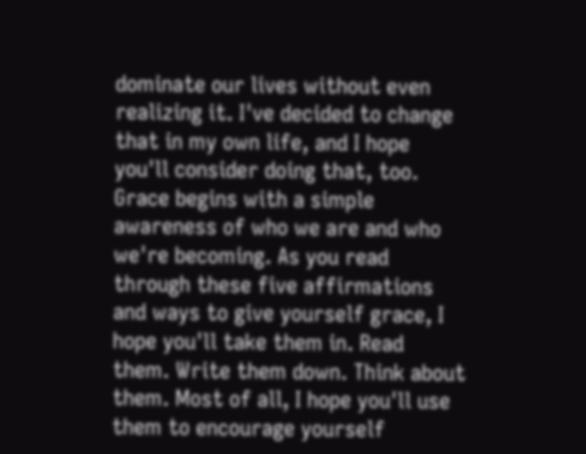dominate our lives without even realizing it. I've decided to change that in my own life, and I hope you'll consider doing that, too. Grace begins with a simple awareness of who we are and who we're becoming. As you read through these five affirmations and ways to give yourself grace, I hope you'll take them in. Read them. Write them down. Think about them. Most of all, I hope you'll use them to encourage yourself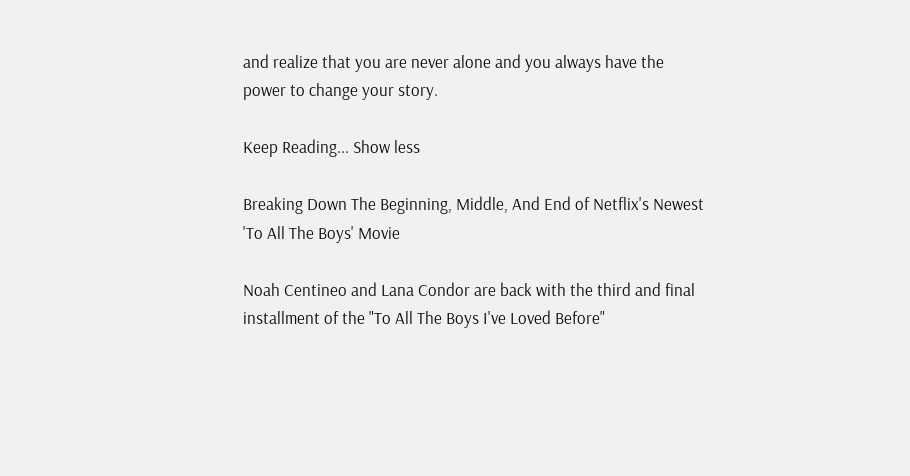and realize that you are never alone and you always have the power to change your story.

Keep Reading... Show less

Breaking Down The Beginning, Middle, And End of Netflix's Newest 'To All The Boys' Movie

Noah Centineo and Lana Condor are back with the third and final installment of the "To All The Boys I've Loved Before"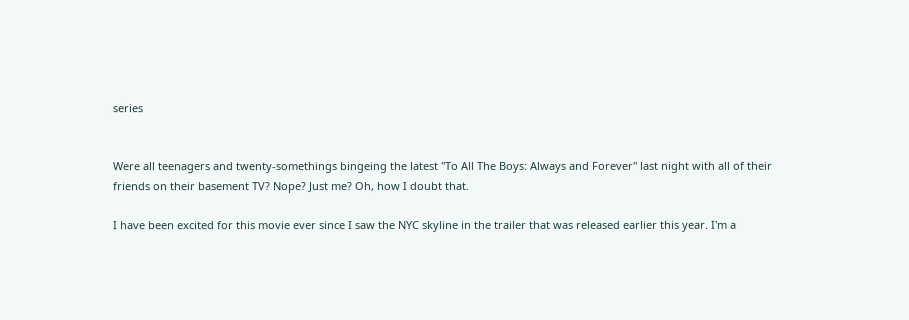series


Were all teenagers and twenty-somethings bingeing the latest "To All The Boys: Always and Forever" last night with all of their friends on their basement TV? Nope? Just me? Oh, how I doubt that.

I have been excited for this movie ever since I saw the NYC skyline in the trailer that was released earlier this year. I'm a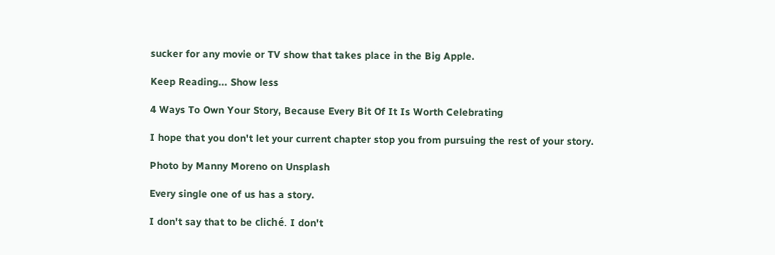sucker for any movie or TV show that takes place in the Big Apple.

Keep Reading... Show less

4 Ways To Own Your Story, Because Every Bit Of It Is Worth Celebrating

I hope that you don't let your current chapter stop you from pursuing the rest of your story.

Photo by Manny Moreno on Unsplash

Every single one of us has a story.

I don't say that to be cliché. I don't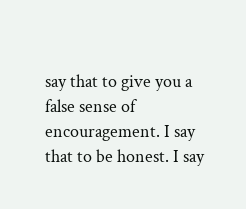say that to give you a false sense of encouragement. I say that to be honest. I say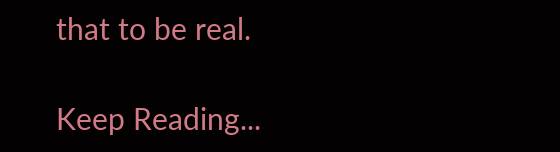that to be real.

Keep Reading...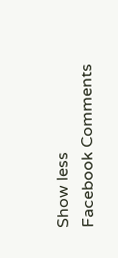Show less
Facebook Comments